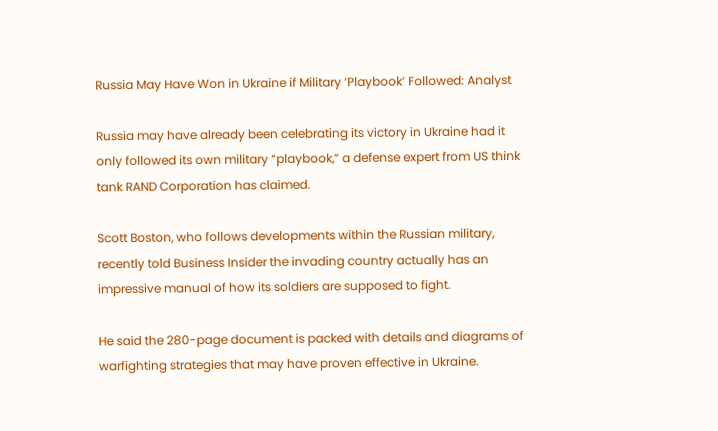Russia May Have Won in Ukraine if Military ‘Playbook’ Followed: Analyst

Russia may have already been celebrating its victory in Ukraine had it only followed its own military “playbook,” a defense expert from US think tank RAND Corporation has claimed.

Scott Boston, who follows developments within the Russian military, recently told Business Insider the invading country actually has an impressive manual of how its soldiers are supposed to fight.

He said the 280-page document is packed with details and diagrams of warfighting strategies that may have proven effective in Ukraine.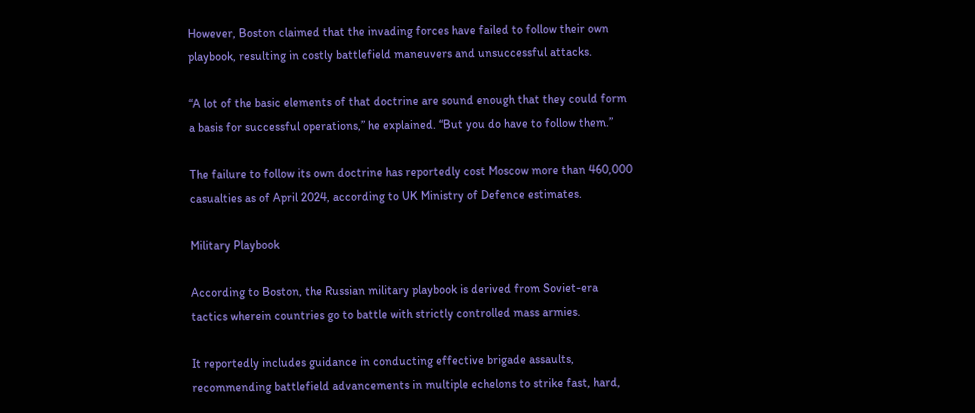However, Boston claimed that the invading forces have failed to follow their own playbook, resulting in costly battlefield maneuvers and unsuccessful attacks.

“A lot of the basic elements of that doctrine are sound enough that they could form a basis for successful operations,” he explained. “But you do have to follow them.”

The failure to follow its own doctrine has reportedly cost Moscow more than 460,000 casualties as of April 2024, according to UK Ministry of Defence estimates.

Military Playbook

According to Boston, the Russian military playbook is derived from Soviet-era tactics wherein countries go to battle with strictly controlled mass armies.

It reportedly includes guidance in conducting effective brigade assaults, recommending battlefield advancements in multiple echelons to strike fast, hard,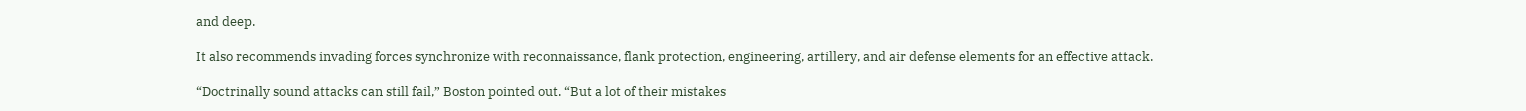and deep.

It also recommends invading forces synchronize with reconnaissance, flank protection, engineering, artillery, and air defense elements for an effective attack.

“Doctrinally sound attacks can still fail,” Boston pointed out. “But a lot of their mistakes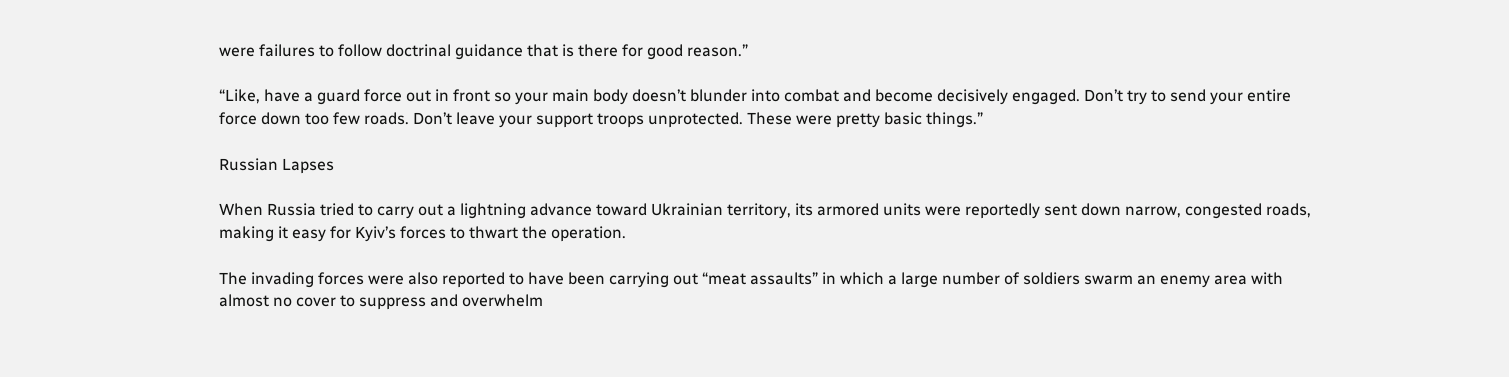were failures to follow doctrinal guidance that is there for good reason.”

“Like, have a guard force out in front so your main body doesn’t blunder into combat and become decisively engaged. Don’t try to send your entire force down too few roads. Don’t leave your support troops unprotected. These were pretty basic things.”

Russian Lapses

When Russia tried to carry out a lightning advance toward Ukrainian territory, its armored units were reportedly sent down narrow, congested roads, making it easy for Kyiv’s forces to thwart the operation.

The invading forces were also reported to have been carrying out “meat assaults” in which a large number of soldiers swarm an enemy area with almost no cover to suppress and overwhelm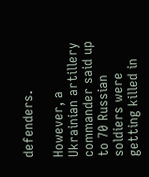defenders.

However, a Ukrainian artillery commander said up to 70 Russian soldiers were getting killed in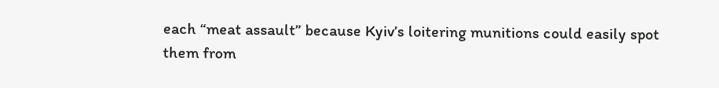each “meat assault” because Kyiv’s loitering munitions could easily spot them from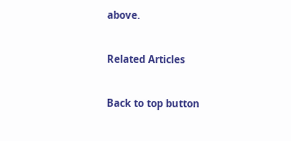above.

Related Articles

Back to top button